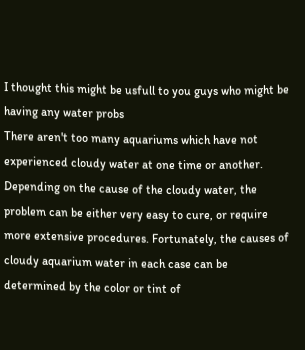I thought this might be usfull to you guys who might be having any water probs
There aren't too many aquariums which have not experienced cloudy water at one time or another. Depending on the cause of the cloudy water, the problem can be either very easy to cure, or require more extensive procedures. Fortunately, the causes of cloudy aquarium water in each case can be determined by the color or tint of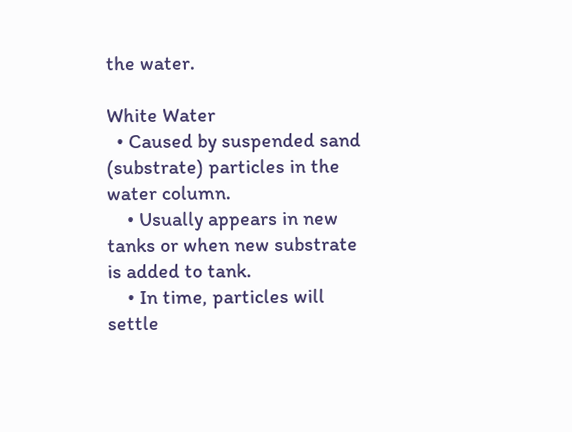the water.

White Water
  • Caused by suspended sand (substrate) particles in the water column.
    • Usually appears in new tanks or when new substrate is added to tank.
    • In time, particles will settle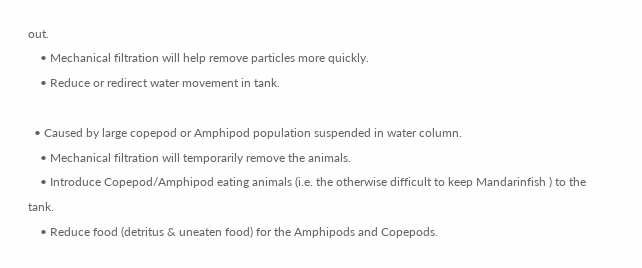out.
    • Mechanical filtration will help remove particles more quickly.
    • Reduce or redirect water movement in tank.

  • Caused by large copepod or Amphipod population suspended in water column.
    • Mechanical filtration will temporarily remove the animals.
    • Introduce Copepod/Amphipod eating animals (i.e. the otherwise difficult to keep Mandarinfish ) to the tank.
    • Reduce food (detritus & uneaten food) for the Amphipods and Copepods.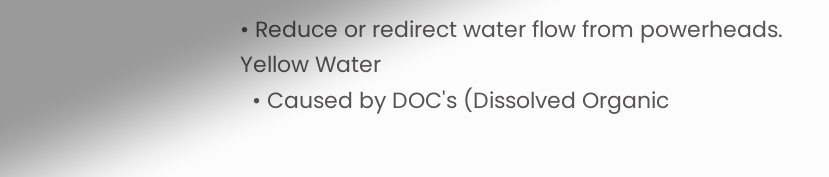• Reduce or redirect water flow from powerheads.
Yellow Water
  • Caused by DOC's (Dissolved Organic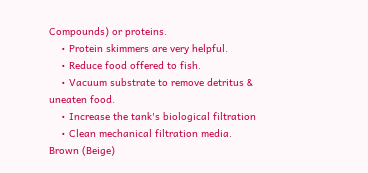Compounds) or proteins.
    • Protein skimmers are very helpful.
    • Reduce food offered to fish.
    • Vacuum substrate to remove detritus & uneaten food.
    • Increase the tank's biological filtration
    • Clean mechanical filtration media.
Brown (Beige)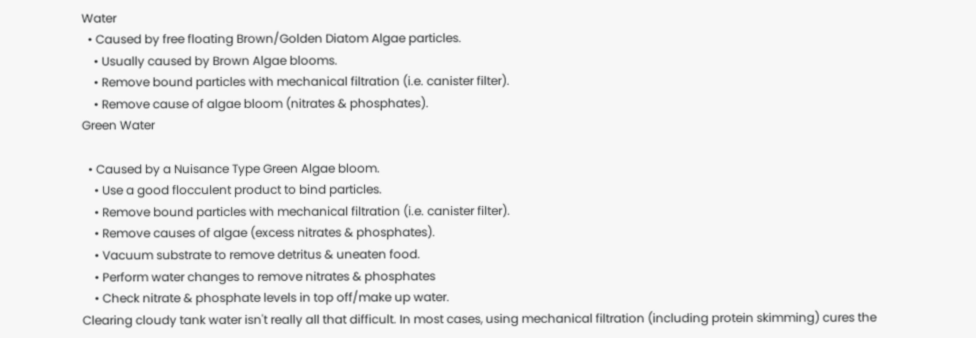Water
  • Caused by free floating Brown/Golden Diatom Algae particles.
    • Usually caused by Brown Algae blooms.
    • Remove bound particles with mechanical filtration (i.e. canister filter).
    • Remove cause of algae bloom (nitrates & phosphates).
Green Water

  • Caused by a Nuisance Type Green Algae bloom.
    • Use a good flocculent product to bind particles.
    • Remove bound particles with mechanical filtration (i.e. canister filter).
    • Remove causes of algae (excess nitrates & phosphates).
    • Vacuum substrate to remove detritus & uneaten food.
    • Perform water changes to remove nitrates & phosphates
    • Check nitrate & phosphate levels in top off/make up water.
Clearing cloudy tank water isn't really all that difficult. In most cases, using mechanical filtration (including protein skimming) cures the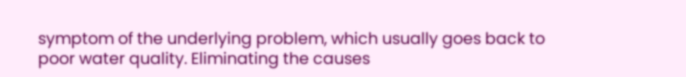symptom of the underlying problem, which usually goes back to poor water quality. Eliminating the causes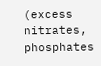(excess nitrates, phosphates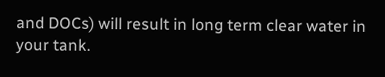and DOCs) will result in long term clear water in your tank.